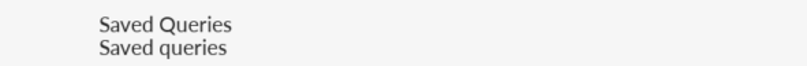Saved Queries
Saved queries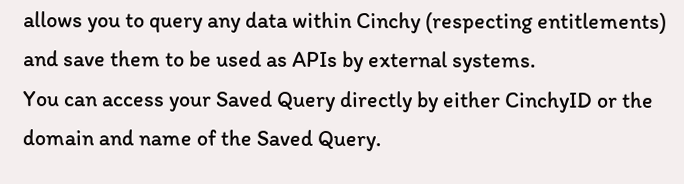allows you to query any data within Cinchy (respecting entitlements) and save them to be used as APIs by external systems.
You can access your Saved Query directly by either CinchyID or the domain and name of the Saved Query.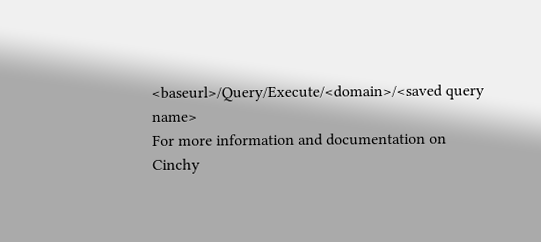<baseurl>/Query/Execute/<domain>/<saved query name>
For more information and documentation on Cinchy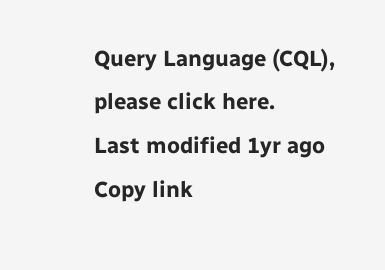Query Language (CQL), please click here.
Last modified 1yr ago
Copy link